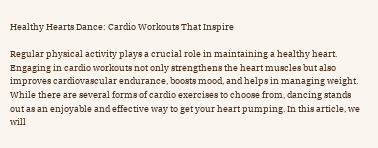Healthy Hearts Dance: Cardio Workouts That Inspire

Regular physical activity plays a crucial role in maintaining a healthy heart. Engaging in cardio workouts not only strengthens the heart muscles but also improves cardiovascular endurance, boosts mood, and helps in managing weight. While there are several forms of cardio exercises to choose from, dancing stands out as an enjoyable and effective way to get your heart pumping. In this article, we will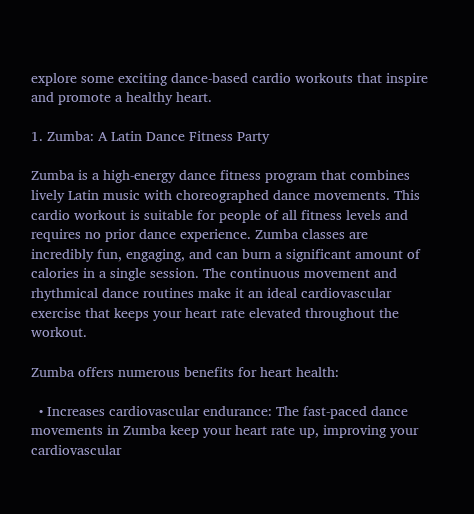explore some exciting dance-based cardio workouts that inspire and promote a healthy heart.

1. Zumba: A Latin Dance Fitness Party

Zumba is a high-energy dance fitness program that combines lively Latin music with choreographed dance movements. This cardio workout is suitable for people of all fitness levels and requires no prior dance experience. Zumba classes are incredibly fun, engaging, and can burn a significant amount of calories in a single session. The continuous movement and rhythmical dance routines make it an ideal cardiovascular exercise that keeps your heart rate elevated throughout the workout.

Zumba offers numerous benefits for heart health:

  • Increases cardiovascular endurance: The fast-paced dance movements in Zumba keep your heart rate up, improving your cardiovascular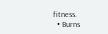fitness.
  • Burns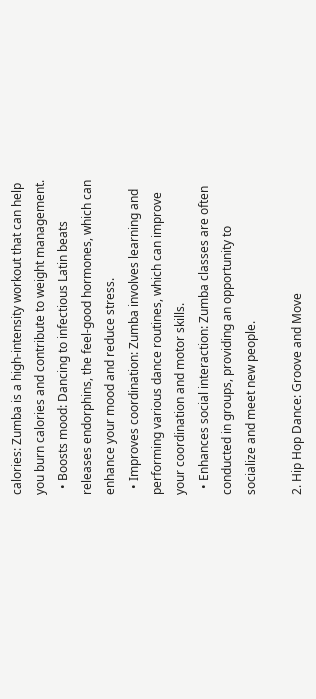calories: Zumba is a high-intensity workout that can help you burn calories and contribute to weight management.
  • Boosts mood: Dancing to infectious Latin beats releases endorphins, the feel-good hormones, which can enhance your mood and reduce stress.
  • Improves coordination: Zumba involves learning and performing various dance routines, which can improve your coordination and motor skills.
  • Enhances social interaction: Zumba classes are often conducted in groups, providing an opportunity to socialize and meet new people.

2. Hip Hop Dance: Groove and Move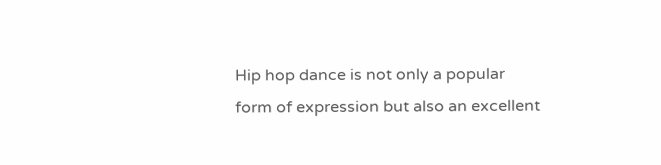Hip hop dance is not only a popular form of expression but also an excellent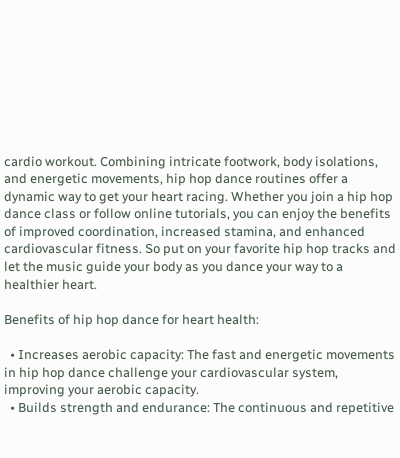cardio workout. Combining intricate footwork, body isolations, and energetic movements, hip hop dance routines offer a dynamic way to get your heart racing. Whether you join a hip hop dance class or follow online tutorials, you can enjoy the benefits of improved coordination, increased stamina, and enhanced cardiovascular fitness. So put on your favorite hip hop tracks and let the music guide your body as you dance your way to a healthier heart.

Benefits of hip hop dance for heart health:

  • Increases aerobic capacity: The fast and energetic movements in hip hop dance challenge your cardiovascular system, improving your aerobic capacity.
  • Builds strength and endurance: The continuous and repetitive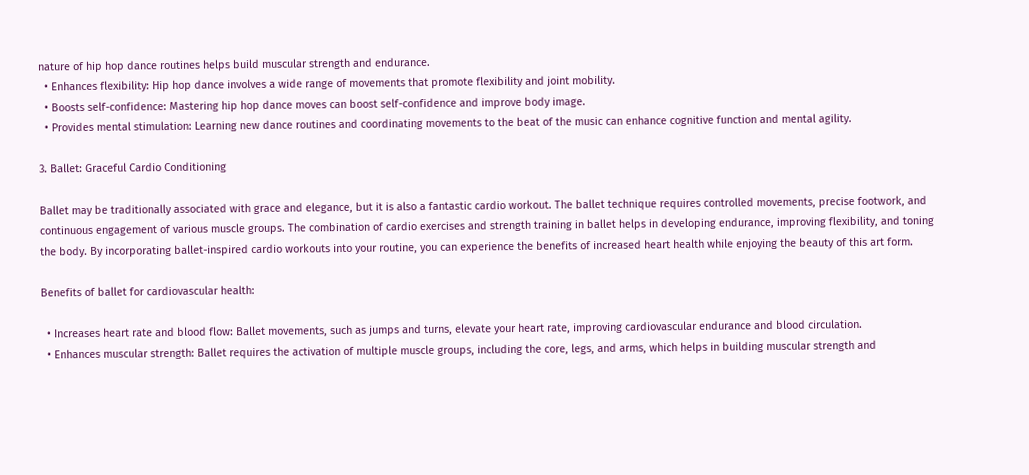nature of hip hop dance routines helps build muscular strength and endurance.
  • Enhances flexibility: Hip hop dance involves a wide range of movements that promote flexibility and joint mobility.
  • Boosts self-confidence: Mastering hip hop dance moves can boost self-confidence and improve body image.
  • Provides mental stimulation: Learning new dance routines and coordinating movements to the beat of the music can enhance cognitive function and mental agility.

3. Ballet: Graceful Cardio Conditioning

Ballet may be traditionally associated with grace and elegance, but it is also a fantastic cardio workout. The ballet technique requires controlled movements, precise footwork, and continuous engagement of various muscle groups. The combination of cardio exercises and strength training in ballet helps in developing endurance, improving flexibility, and toning the body. By incorporating ballet-inspired cardio workouts into your routine, you can experience the benefits of increased heart health while enjoying the beauty of this art form.

Benefits of ballet for cardiovascular health:

  • Increases heart rate and blood flow: Ballet movements, such as jumps and turns, elevate your heart rate, improving cardiovascular endurance and blood circulation.
  • Enhances muscular strength: Ballet requires the activation of multiple muscle groups, including the core, legs, and arms, which helps in building muscular strength and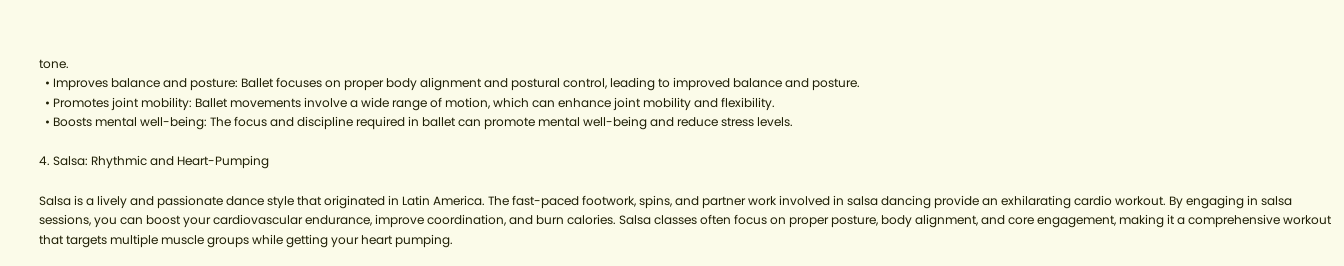tone.
  • Improves balance and posture: Ballet focuses on proper body alignment and postural control, leading to improved balance and posture.
  • Promotes joint mobility: Ballet movements involve a wide range of motion, which can enhance joint mobility and flexibility.
  • Boosts mental well-being: The focus and discipline required in ballet can promote mental well-being and reduce stress levels.

4. Salsa: Rhythmic and Heart-Pumping

Salsa is a lively and passionate dance style that originated in Latin America. The fast-paced footwork, spins, and partner work involved in salsa dancing provide an exhilarating cardio workout. By engaging in salsa sessions, you can boost your cardiovascular endurance, improve coordination, and burn calories. Salsa classes often focus on proper posture, body alignment, and core engagement, making it a comprehensive workout that targets multiple muscle groups while getting your heart pumping.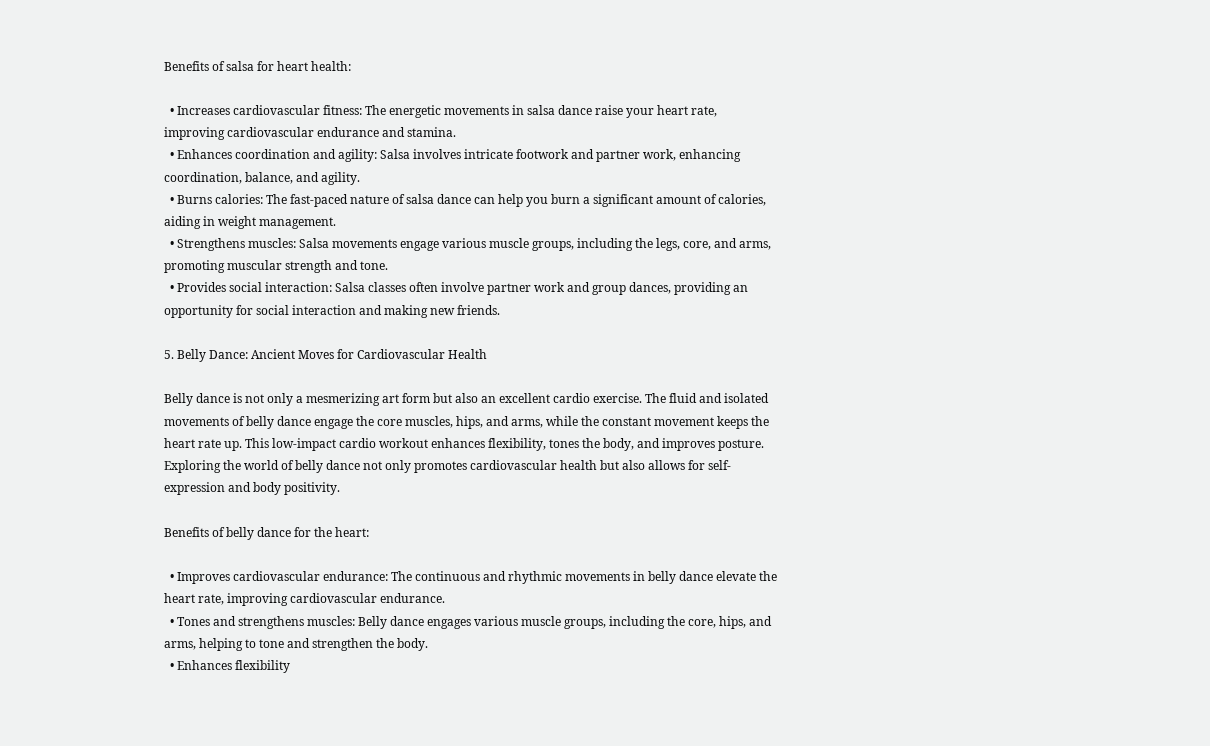Benefits of salsa for heart health:

  • Increases cardiovascular fitness: The energetic movements in salsa dance raise your heart rate, improving cardiovascular endurance and stamina.
  • Enhances coordination and agility: Salsa involves intricate footwork and partner work, enhancing coordination, balance, and agility.
  • Burns calories: The fast-paced nature of salsa dance can help you burn a significant amount of calories, aiding in weight management.
  • Strengthens muscles: Salsa movements engage various muscle groups, including the legs, core, and arms, promoting muscular strength and tone.
  • Provides social interaction: Salsa classes often involve partner work and group dances, providing an opportunity for social interaction and making new friends.

5. Belly Dance: Ancient Moves for Cardiovascular Health

Belly dance is not only a mesmerizing art form but also an excellent cardio exercise. The fluid and isolated movements of belly dance engage the core muscles, hips, and arms, while the constant movement keeps the heart rate up. This low-impact cardio workout enhances flexibility, tones the body, and improves posture. Exploring the world of belly dance not only promotes cardiovascular health but also allows for self-expression and body positivity.

Benefits of belly dance for the heart:

  • Improves cardiovascular endurance: The continuous and rhythmic movements in belly dance elevate the heart rate, improving cardiovascular endurance.
  • Tones and strengthens muscles: Belly dance engages various muscle groups, including the core, hips, and arms, helping to tone and strengthen the body.
  • Enhances flexibility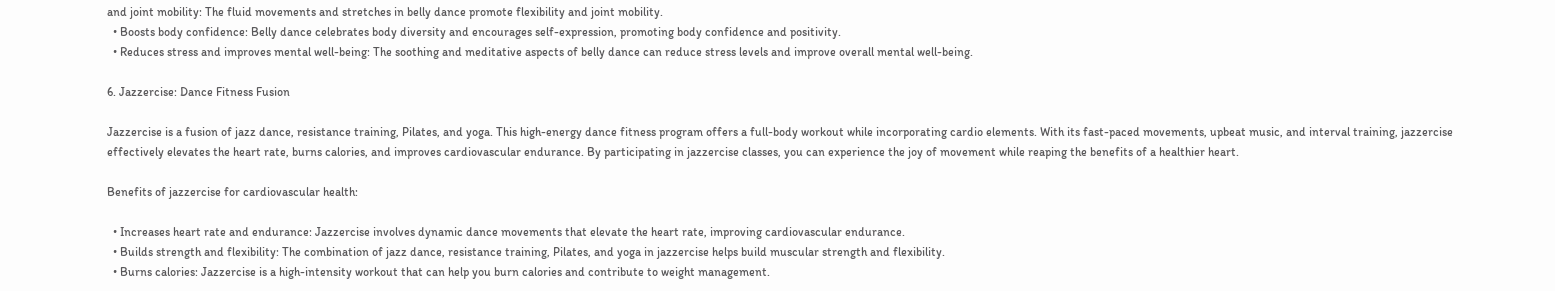and joint mobility: The fluid movements and stretches in belly dance promote flexibility and joint mobility.
  • Boosts body confidence: Belly dance celebrates body diversity and encourages self-expression, promoting body confidence and positivity.
  • Reduces stress and improves mental well-being: The soothing and meditative aspects of belly dance can reduce stress levels and improve overall mental well-being.

6. Jazzercise: Dance Fitness Fusion

Jazzercise is a fusion of jazz dance, resistance training, Pilates, and yoga. This high-energy dance fitness program offers a full-body workout while incorporating cardio elements. With its fast-paced movements, upbeat music, and interval training, jazzercise effectively elevates the heart rate, burns calories, and improves cardiovascular endurance. By participating in jazzercise classes, you can experience the joy of movement while reaping the benefits of a healthier heart.

Benefits of jazzercise for cardiovascular health:

  • Increases heart rate and endurance: Jazzercise involves dynamic dance movements that elevate the heart rate, improving cardiovascular endurance.
  • Builds strength and flexibility: The combination of jazz dance, resistance training, Pilates, and yoga in jazzercise helps build muscular strength and flexibility.
  • Burns calories: Jazzercise is a high-intensity workout that can help you burn calories and contribute to weight management.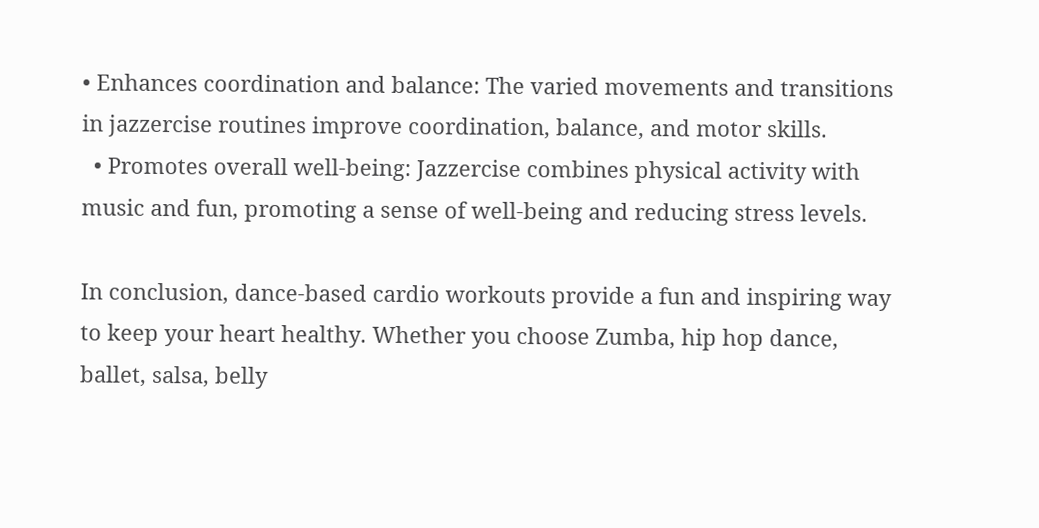• Enhances coordination and balance: The varied movements and transitions in jazzercise routines improve coordination, balance, and motor skills.
  • Promotes overall well-being: Jazzercise combines physical activity with music and fun, promoting a sense of well-being and reducing stress levels.

In conclusion, dance-based cardio workouts provide a fun and inspiring way to keep your heart healthy. Whether you choose Zumba, hip hop dance, ballet, salsa, belly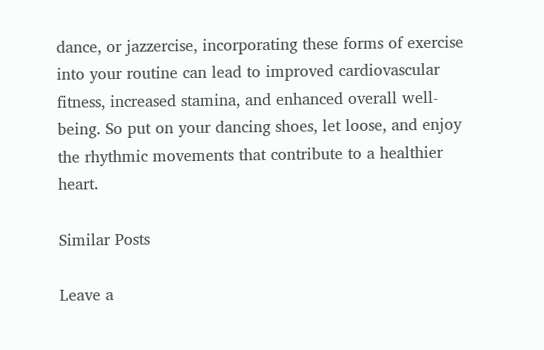dance, or jazzercise, incorporating these forms of exercise into your routine can lead to improved cardiovascular fitness, increased stamina, and enhanced overall well-being. So put on your dancing shoes, let loose, and enjoy the rhythmic movements that contribute to a healthier heart.

Similar Posts

Leave a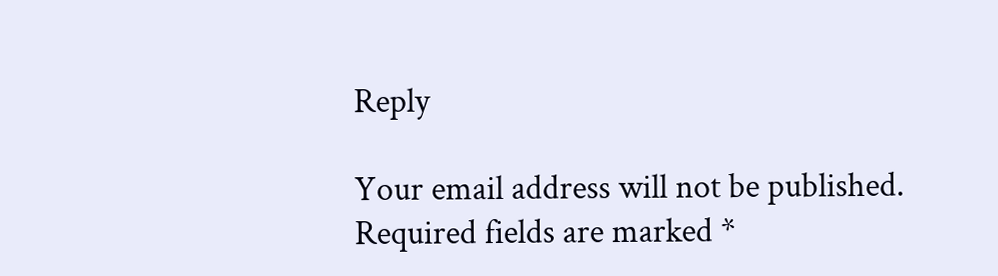Reply

Your email address will not be published. Required fields are marked *